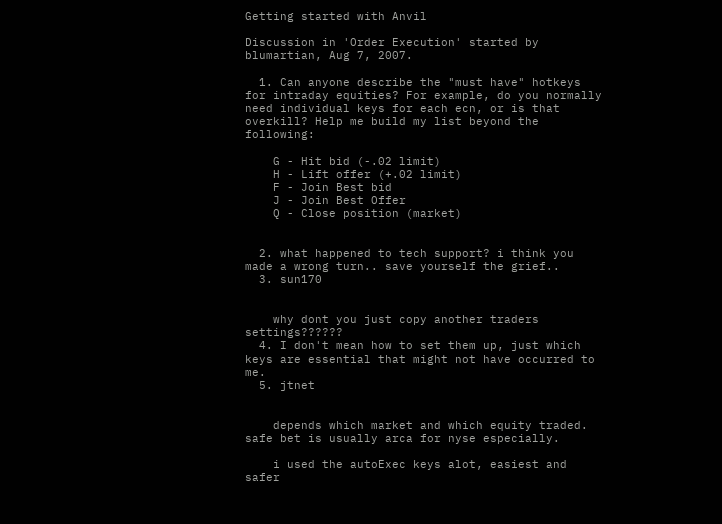Getting started with Anvil

Discussion in 'Order Execution' started by blumartian, Aug 7, 2007.

  1. Can anyone describe the "must have" hotkeys for intraday equities? For example, do you normally need individual keys for each ecn, or is that overkill? Help me build my list beyond the following:

    G - Hit bid (-.02 limit)
    H - Lift offer (+.02 limit)
    F - Join Best bid
    J - Join Best Offer
    Q - Close position (market)


  2. what happened to tech support? i think you made a wrong turn.. save yourself the grief..
  3. sun170


    why dont you just copy another traders settings??????
  4. I don't mean how to set them up, just which keys are essential that might not have occurred to me.
  5. jtnet


    depends which market and which equity traded. safe bet is usually arca for nyse especially.

    i used the autoExec keys alot, easiest and safer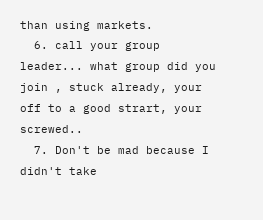than using markets.
  6. call your group leader... what group did you join , stuck already, your off to a good strart, your screwed..
  7. Don't be mad because I didn't take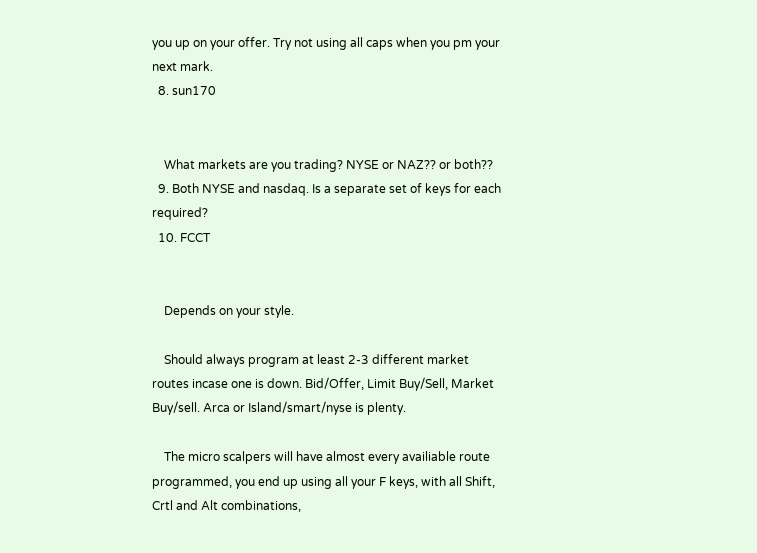you up on your offer. Try not using all caps when you pm your next mark.
  8. sun170


    What markets are you trading? NYSE or NAZ?? or both??
  9. Both NYSE and nasdaq. Is a separate set of keys for each required?
  10. FCCT


    Depends on your style.

    Should always program at least 2-3 different market routes incase one is down. Bid/Offer, Limit Buy/Sell, Market Buy/sell. Arca or Island/smart/nyse is plenty.

    The micro scalpers will have almost every availiable route programmed, you end up using all your F keys, with all Shift, Crtl and Alt combinations,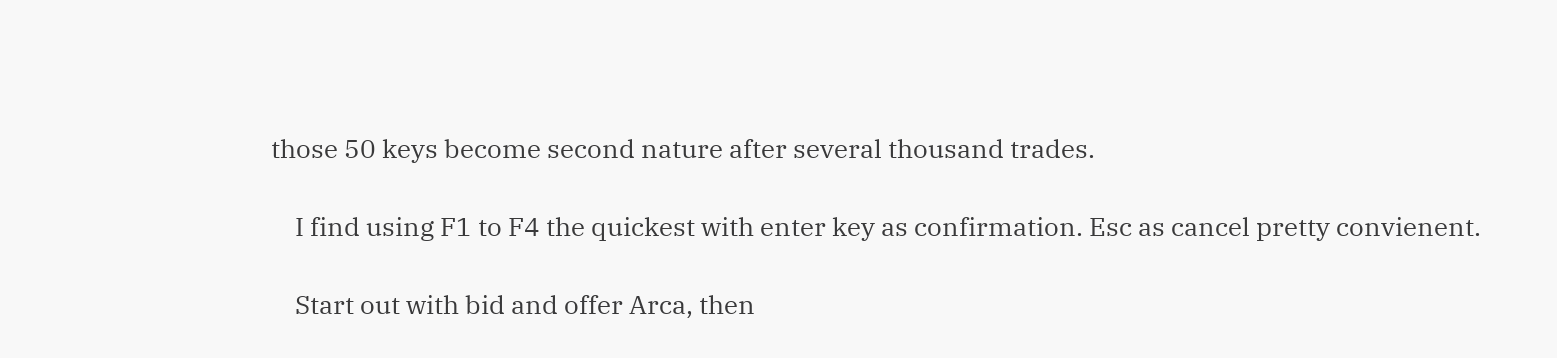those 50 keys become second nature after several thousand trades.

    I find using F1 to F4 the quickest with enter key as confirmation. Esc as cancel pretty convienent.

    Start out with bid and offer Arca, then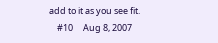add to it as you see fit.
    #10     Aug 8, 2007